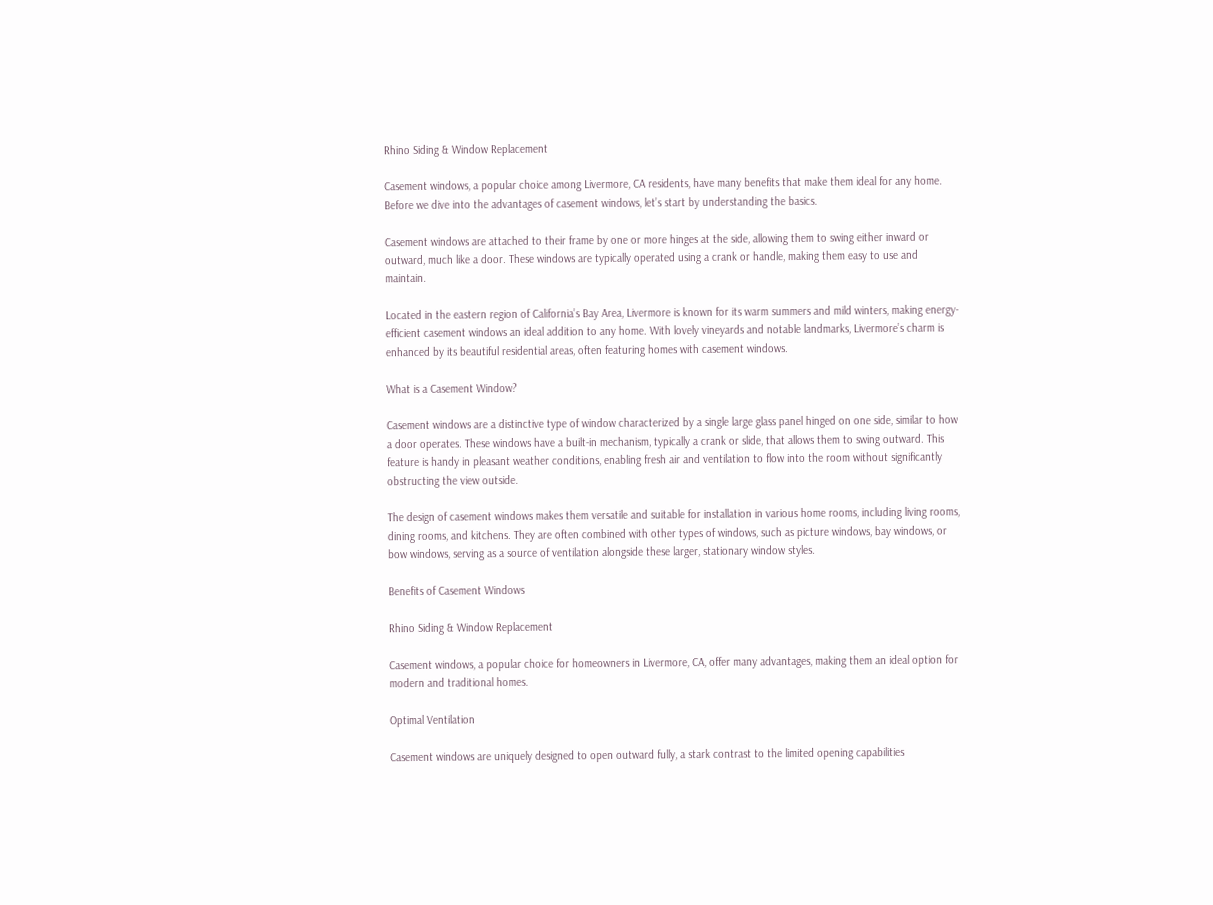Rhino Siding & Window Replacement

Casement windows, a popular choice among Livermore, CA residents, have many benefits that make them ideal for any home. Before we dive into the advantages of casement windows, let’s start by understanding the basics.

Casement windows are attached to their frame by one or more hinges at the side, allowing them to swing either inward or outward, much like a door. These windows are typically operated using a crank or handle, making them easy to use and maintain.

Located in the eastern region of California’s Bay Area, Livermore is known for its warm summers and mild winters, making energy-efficient casement windows an ideal addition to any home. With lovely vineyards and notable landmarks, Livermore’s charm is enhanced by its beautiful residential areas, often featuring homes with casement windows.

What is a Casement Window?

Casement windows are a distinctive type of window characterized by a single large glass panel hinged on one side, similar to how a door operates. These windows have a built-in mechanism, typically a crank or slide, that allows them to swing outward. This feature is handy in pleasant weather conditions, enabling fresh air and ventilation to flow into the room without significantly obstructing the view outside.

The design of casement windows makes them versatile and suitable for installation in various home rooms, including living rooms, dining rooms, and kitchens. They are often combined with other types of windows, such as picture windows, bay windows, or bow windows, serving as a source of ventilation alongside these larger, stationary window styles.

Benefits of Casement Windows

Rhino Siding & Window Replacement

Casement windows, a popular choice for homeowners in Livermore, CA, offer many advantages, making them an ideal option for modern and traditional homes.

Optimal Ventilation

Casement windows are uniquely designed to open outward fully, a stark contrast to the limited opening capabilities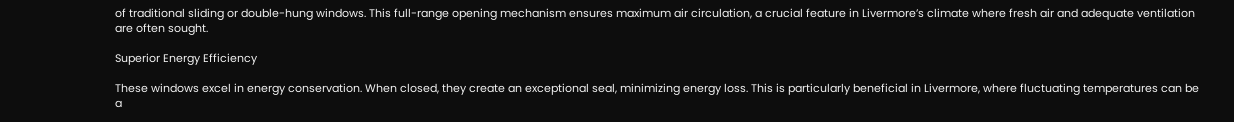of traditional sliding or double-hung windows. This full-range opening mechanism ensures maximum air circulation, a crucial feature in Livermore’s climate where fresh air and adequate ventilation are often sought.

Superior Energy Efficiency

These windows excel in energy conservation. When closed, they create an exceptional seal, minimizing energy loss. This is particularly beneficial in Livermore, where fluctuating temperatures can be a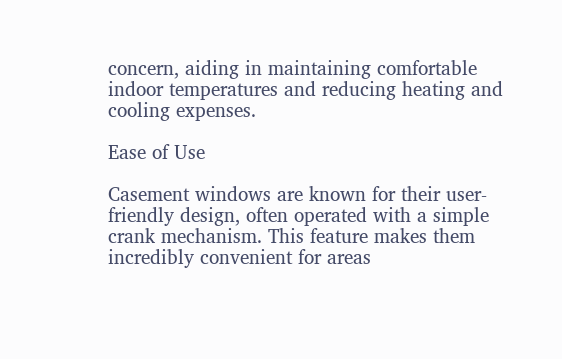concern, aiding in maintaining comfortable indoor temperatures and reducing heating and cooling expenses.

Ease of Use

Casement windows are known for their user-friendly design, often operated with a simple crank mechanism. This feature makes them incredibly convenient for areas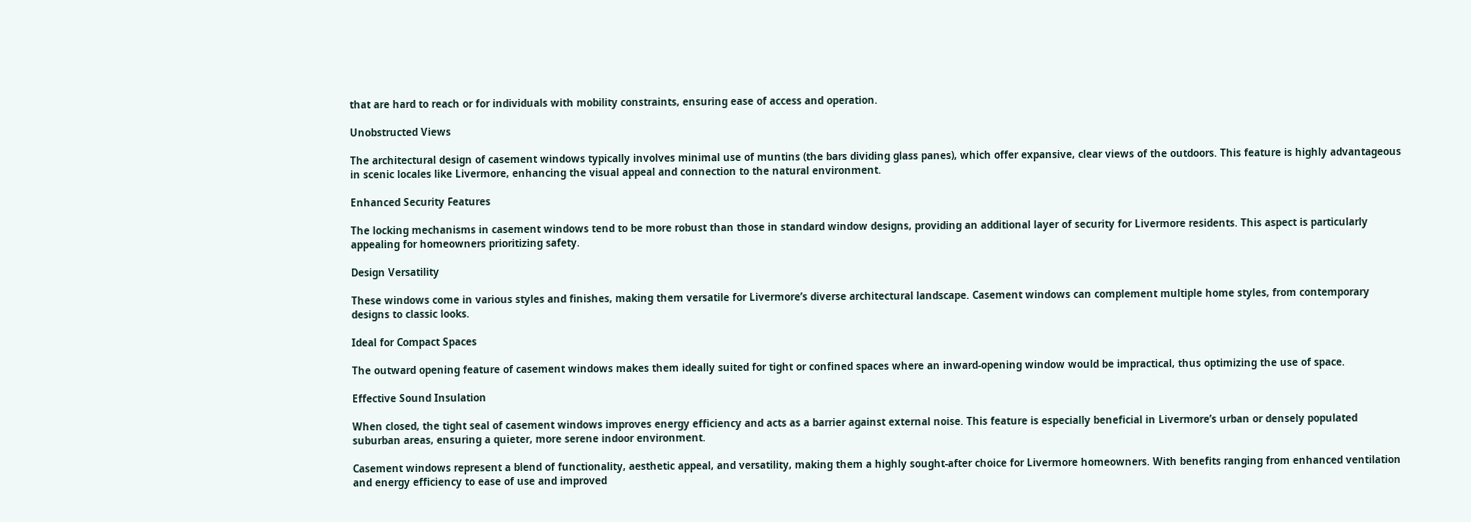that are hard to reach or for individuals with mobility constraints, ensuring ease of access and operation.

Unobstructed Views

The architectural design of casement windows typically involves minimal use of muntins (the bars dividing glass panes), which offer expansive, clear views of the outdoors. This feature is highly advantageous in scenic locales like Livermore, enhancing the visual appeal and connection to the natural environment.

Enhanced Security Features

The locking mechanisms in casement windows tend to be more robust than those in standard window designs, providing an additional layer of security for Livermore residents. This aspect is particularly appealing for homeowners prioritizing safety.

Design Versatility

These windows come in various styles and finishes, making them versatile for Livermore’s diverse architectural landscape. Casement windows can complement multiple home styles, from contemporary designs to classic looks.

Ideal for Compact Spaces

The outward opening feature of casement windows makes them ideally suited for tight or confined spaces where an inward-opening window would be impractical, thus optimizing the use of space.

Effective Sound Insulation

When closed, the tight seal of casement windows improves energy efficiency and acts as a barrier against external noise. This feature is especially beneficial in Livermore’s urban or densely populated suburban areas, ensuring a quieter, more serene indoor environment.

Casement windows represent a blend of functionality, aesthetic appeal, and versatility, making them a highly sought-after choice for Livermore homeowners. With benefits ranging from enhanced ventilation and energy efficiency to ease of use and improved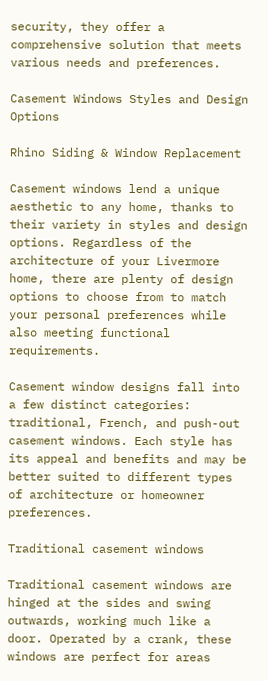security, they offer a comprehensive solution that meets various needs and preferences.

Casement Windows Styles and Design Options

Rhino Siding & Window Replacement

Casement windows lend a unique aesthetic to any home, thanks to their variety in styles and design options. Regardless of the architecture of your Livermore home, there are plenty of design options to choose from to match your personal preferences while also meeting functional requirements.

Casement window designs fall into a few distinct categories: traditional, French, and push-out casement windows. Each style has its appeal and benefits and may be better suited to different types of architecture or homeowner preferences.

Traditional casement windows

Traditional casement windows are hinged at the sides and swing outwards, working much like a door. Operated by a crank, these windows are perfect for areas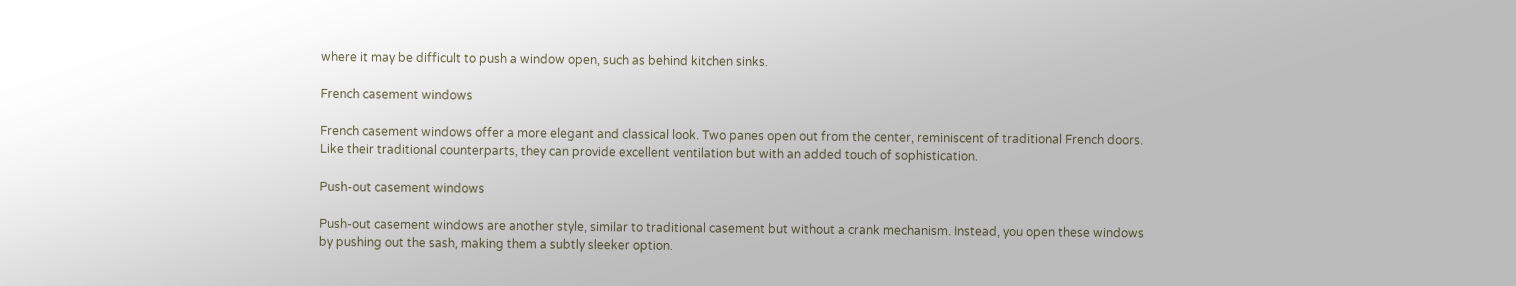where it may be difficult to push a window open, such as behind kitchen sinks.

French casement windows

French casement windows offer a more elegant and classical look. Two panes open out from the center, reminiscent of traditional French doors. Like their traditional counterparts, they can provide excellent ventilation but with an added touch of sophistication.

Push-out casement windows

Push-out casement windows are another style, similar to traditional casement but without a crank mechanism. Instead, you open these windows by pushing out the sash, making them a subtly sleeker option.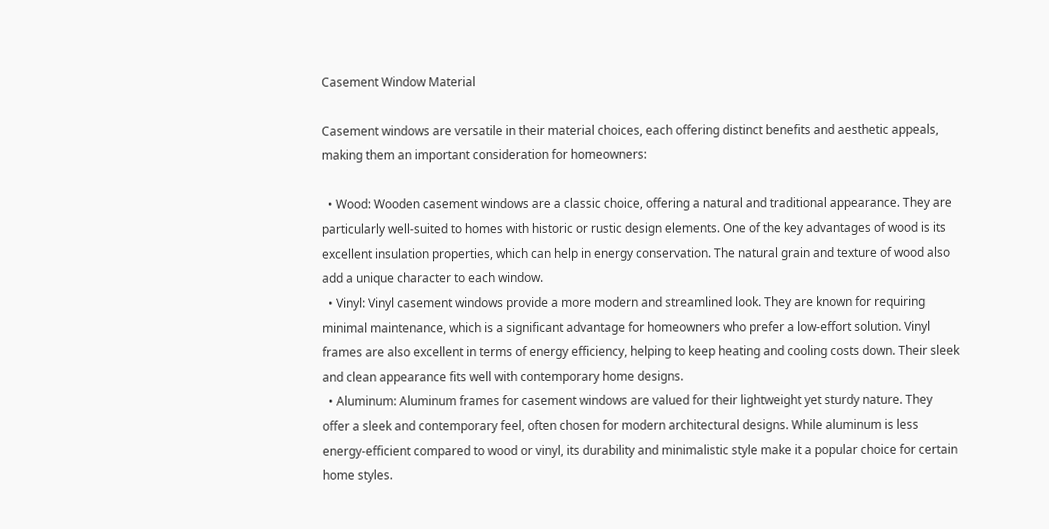Casement Window Material

Casement windows are versatile in their material choices, each offering distinct benefits and aesthetic appeals, making them an important consideration for homeowners:

  • Wood: Wooden casement windows are a classic choice, offering a natural and traditional appearance. They are particularly well-suited to homes with historic or rustic design elements. One of the key advantages of wood is its excellent insulation properties, which can help in energy conservation. The natural grain and texture of wood also add a unique character to each window.
  • Vinyl: Vinyl casement windows provide a more modern and streamlined look. They are known for requiring minimal maintenance, which is a significant advantage for homeowners who prefer a low-effort solution. Vinyl frames are also excellent in terms of energy efficiency, helping to keep heating and cooling costs down. Their sleek and clean appearance fits well with contemporary home designs.
  • Aluminum: Aluminum frames for casement windows are valued for their lightweight yet sturdy nature. They offer a sleek and contemporary feel, often chosen for modern architectural designs. While aluminum is less energy-efficient compared to wood or vinyl, its durability and minimalistic style make it a popular choice for certain home styles.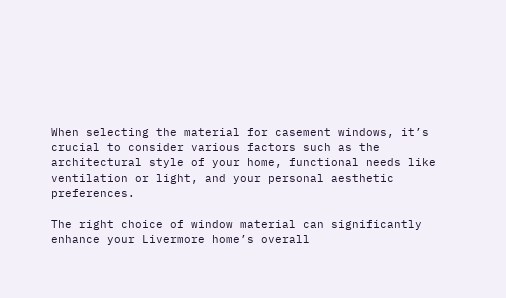When selecting the material for casement windows, it’s crucial to consider various factors such as the architectural style of your home, functional needs like ventilation or light, and your personal aesthetic preferences.

The right choice of window material can significantly enhance your Livermore home’s overall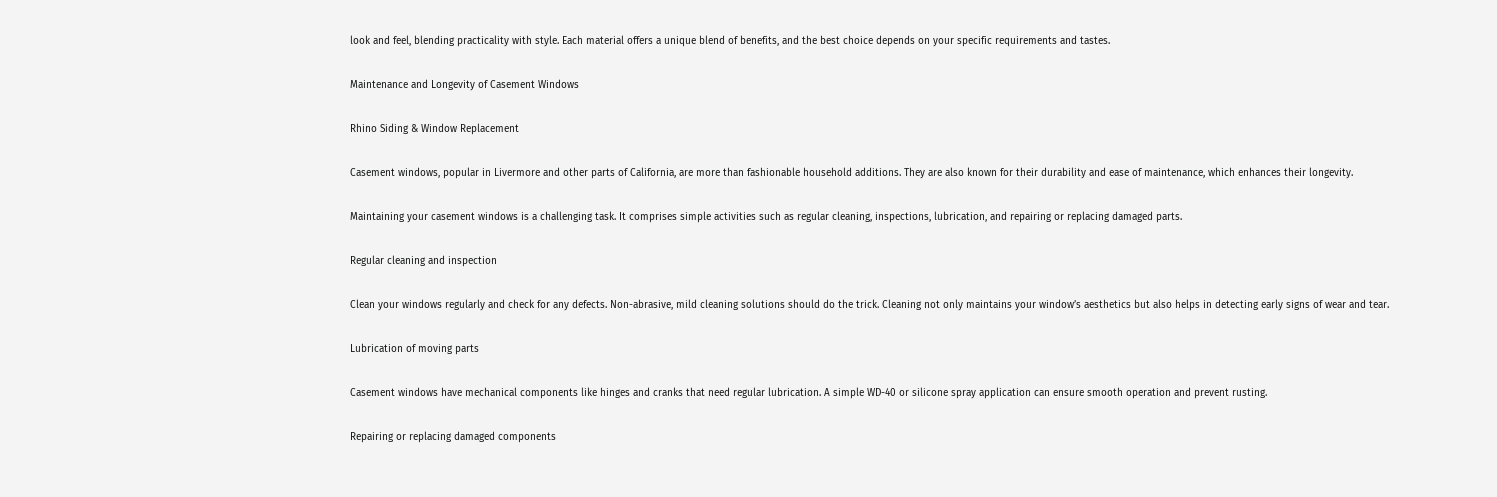look and feel, blending practicality with style. Each material offers a unique blend of benefits, and the best choice depends on your specific requirements and tastes.

Maintenance and Longevity of Casement Windows

Rhino Siding & Window Replacement

Casement windows, popular in Livermore and other parts of California, are more than fashionable household additions. They are also known for their durability and ease of maintenance, which enhances their longevity.

Maintaining your casement windows is a challenging task. It comprises simple activities such as regular cleaning, inspections, lubrication, and repairing or replacing damaged parts.

Regular cleaning and inspection

Clean your windows regularly and check for any defects. Non-abrasive, mild cleaning solutions should do the trick. Cleaning not only maintains your window’s aesthetics but also helps in detecting early signs of wear and tear.

Lubrication of moving parts

Casement windows have mechanical components like hinges and cranks that need regular lubrication. A simple WD-40 or silicone spray application can ensure smooth operation and prevent rusting.

Repairing or replacing damaged components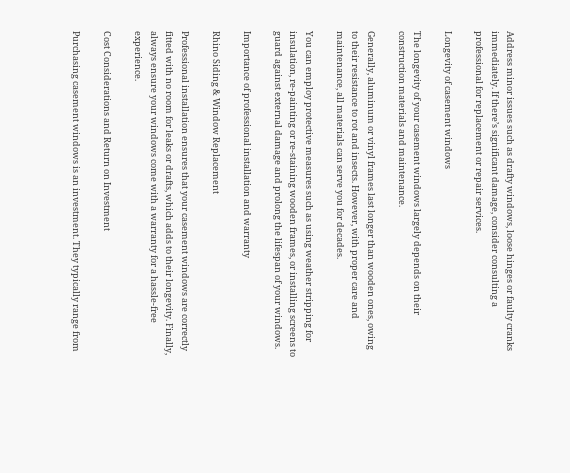Address minor issues such as drafty windows, loose hinges or faulty cranks immediately. If there’s significant damage, consider consulting a professional for replacement or repair services.

Longevity of casement windows

The longevity of your casement windows largely depends on their construction materials and maintenance.

Generally, aluminum or vinyl frames last longer than wooden ones, owing to their resistance to rot and insects. However, with proper care and maintenance, all materials can serve you for decades.

You can employ protective measures such as using weather stripping for insulation, re-painting or re-staining wooden frames, or installing screens to guard against external damage and prolong the lifespan of your windows.

Importance of professional installation and warranty

Rhino Siding & Window Replacement

Professional installation ensures that your casement windows are correctly fitted with no room for leaks or drafts, which adds to their longevity. Finally, always ensure your windows come with a warranty for a hassle-free experience.

Cost Considerations and Return on Investment

Purchasing casement windows is an investment. They typically range from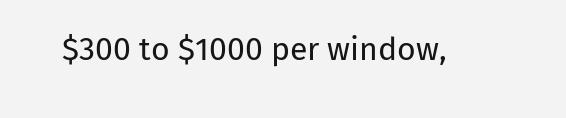$300 to $1000 per window,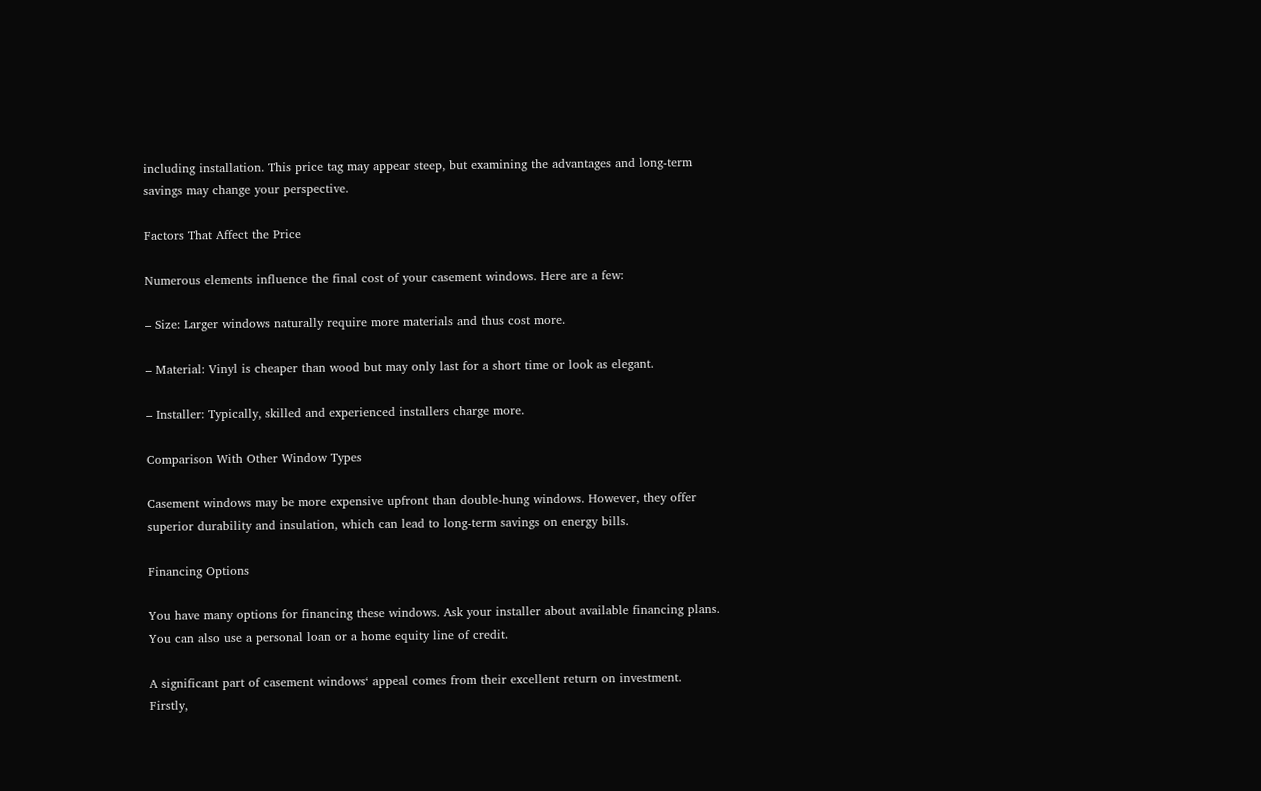including installation. This price tag may appear steep, but examining the advantages and long-term savings may change your perspective.

Factors That Affect the Price

Numerous elements influence the final cost of your casement windows. Here are a few:

– Size: Larger windows naturally require more materials and thus cost more.

– Material: Vinyl is cheaper than wood but may only last for a short time or look as elegant.

– Installer: Typically, skilled and experienced installers charge more.

Comparison With Other Window Types

Casement windows may be more expensive upfront than double-hung windows. However, they offer superior durability and insulation, which can lead to long-term savings on energy bills.

Financing Options

You have many options for financing these windows. Ask your installer about available financing plans. You can also use a personal loan or a home equity line of credit.

A significant part of casement windows‘ appeal comes from their excellent return on investment. Firstly,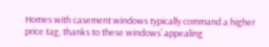Homes with casement windows typically command a higher price tag, thanks to these windows’ appealing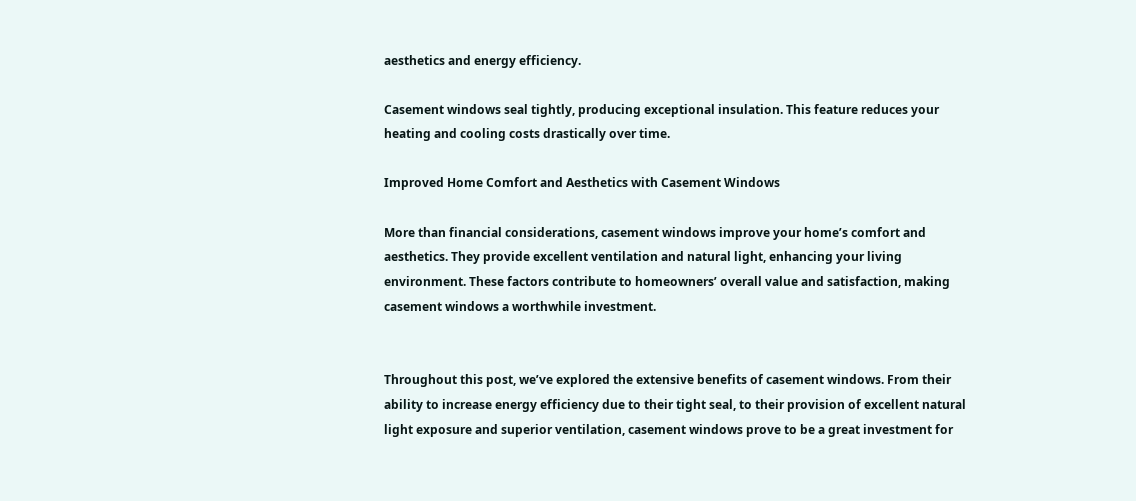aesthetics and energy efficiency.

Casement windows seal tightly, producing exceptional insulation. This feature reduces your heating and cooling costs drastically over time.

Improved Home Comfort and Aesthetics with Casement Windows

More than financial considerations, casement windows improve your home’s comfort and aesthetics. They provide excellent ventilation and natural light, enhancing your living environment. These factors contribute to homeowners’ overall value and satisfaction, making casement windows a worthwhile investment.


Throughout this post, we’ve explored the extensive benefits of casement windows. From their ability to increase energy efficiency due to their tight seal, to their provision of excellent natural light exposure and superior ventilation, casement windows prove to be a great investment for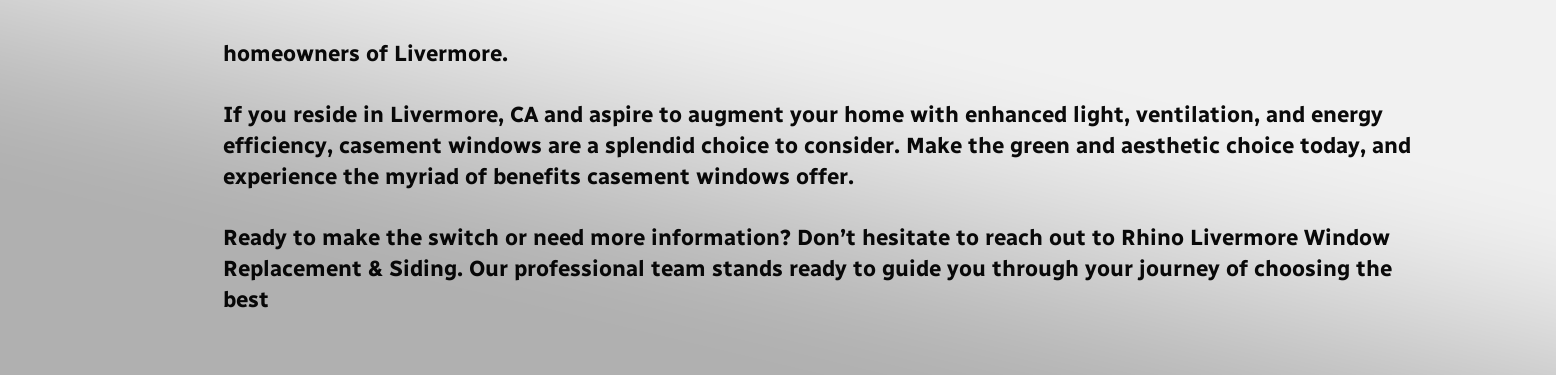homeowners of Livermore.

If you reside in Livermore, CA and aspire to augment your home with enhanced light, ventilation, and energy efficiency, casement windows are a splendid choice to consider. Make the green and aesthetic choice today, and experience the myriad of benefits casement windows offer.

Ready to make the switch or need more information? Don’t hesitate to reach out to Rhino Livermore Window Replacement & Siding. Our professional team stands ready to guide you through your journey of choosing the best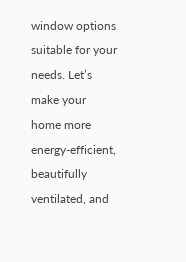window options suitable for your needs. Let’s make your home more energy-efficient, beautifully ventilated, and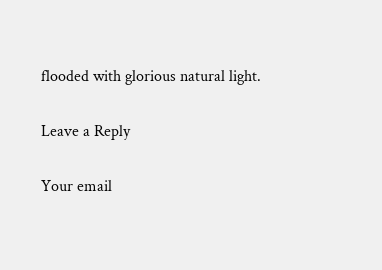flooded with glorious natural light.

Leave a Reply

Your email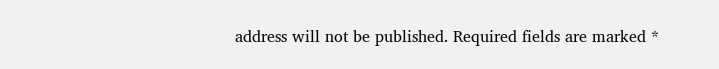address will not be published. Required fields are marked *